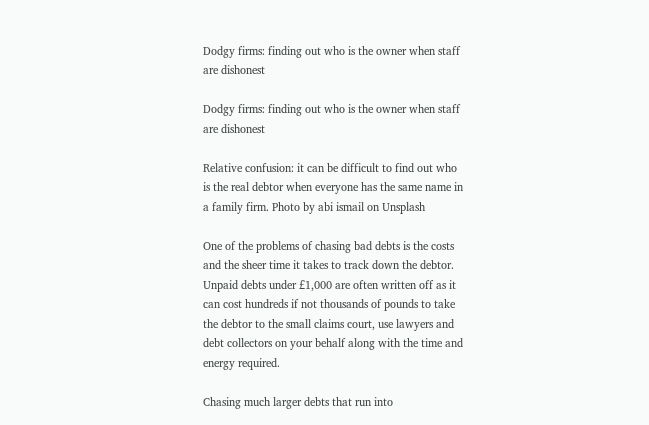Dodgy firms: finding out who is the owner when staff are dishonest

Dodgy firms: finding out who is the owner when staff are dishonest

Relative confusion: it can be difficult to find out who is the real debtor when everyone has the same name in a family firm. Photo by abi ismail on Unsplash

One of the problems of chasing bad debts is the costs and the sheer time it takes to track down the debtor. Unpaid debts under £1,000 are often written off as it can cost hundreds if not thousands of pounds to take the debtor to the small claims court, use lawyers and debt collectors on your behalf along with the time and energy required.

Chasing much larger debts that run into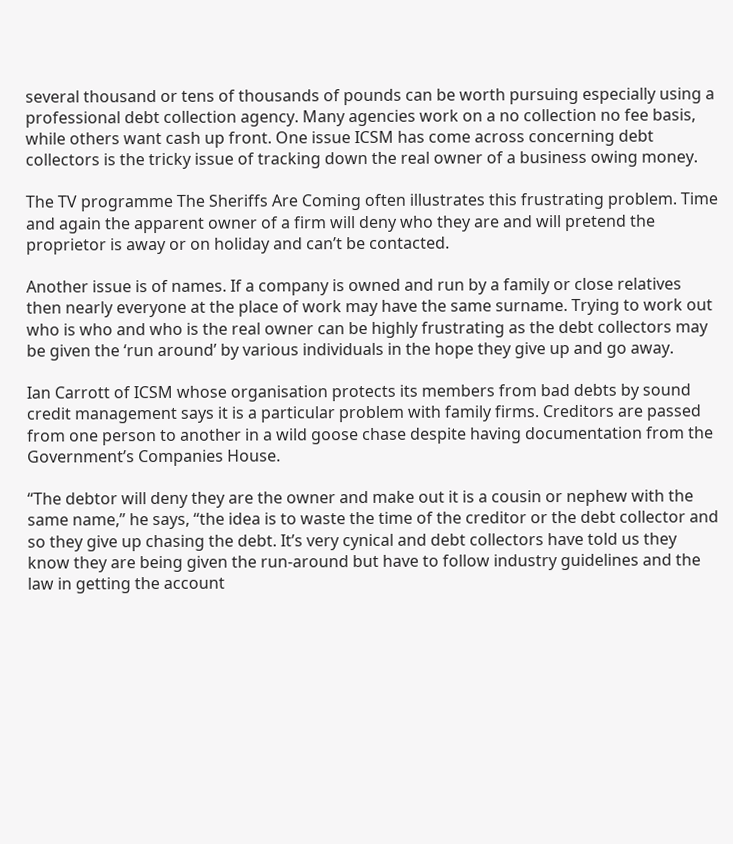several thousand or tens of thousands of pounds can be worth pursuing especially using a professional debt collection agency. Many agencies work on a no collection no fee basis, while others want cash up front. One issue ICSM has come across concerning debt collectors is the tricky issue of tracking down the real owner of a business owing money.

The TV programme The Sheriffs Are Coming often illustrates this frustrating problem. Time and again the apparent owner of a firm will deny who they are and will pretend the proprietor is away or on holiday and can’t be contacted.

Another issue is of names. If a company is owned and run by a family or close relatives then nearly everyone at the place of work may have the same surname. Trying to work out who is who and who is the real owner can be highly frustrating as the debt collectors may be given the ‘run around’ by various individuals in the hope they give up and go away.

Ian Carrott of ICSM whose organisation protects its members from bad debts by sound credit management says it is a particular problem with family firms. Creditors are passed from one person to another in a wild goose chase despite having documentation from the Government’s Companies House.

“The debtor will deny they are the owner and make out it is a cousin or nephew with the same name,” he says, “the idea is to waste the time of the creditor or the debt collector and so they give up chasing the debt. It’s very cynical and debt collectors have told us they know they are being given the run-around but have to follow industry guidelines and the law in getting the account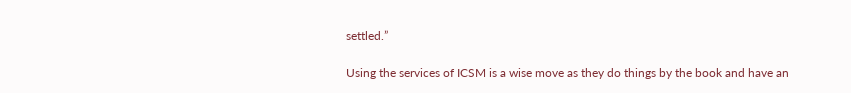settled.”

Using the services of ICSM is a wise move as they do things by the book and have an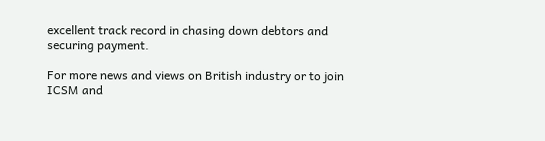excellent track record in chasing down debtors and securing payment.

For more news and views on British industry or to join ICSM and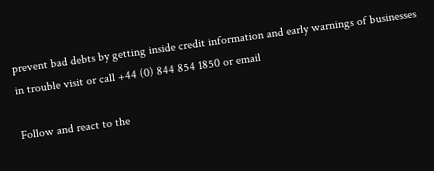prevent bad debts by getting inside credit information and early warnings of businesses in trouble visit or call +44 (0) 844 854 1850 or email

Follow and react to the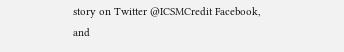story on Twitter @ICSMCredit Facebook, and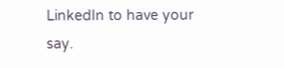LinkedIn to have your say.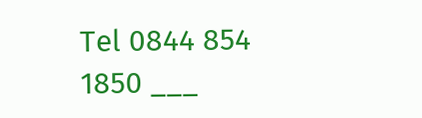Tel 0844 854 1850 ___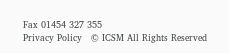Fax 01454 327 355
Privacy Policy   © ICSM All Rights Reserved